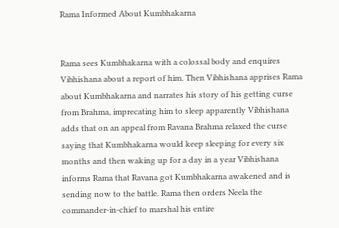Rama Informed About Kumbhakarna


Rama sees Kumbhakarna with a colossal body and enquires Vibhishana about a report of him. Then Vibhishana apprises Rama about Kumbhakarna and narrates his story of his getting curse from Brahma, imprecating him to sleep apparently Vibhishana adds that on an appeal from Ravana Brahma relaxed the curse saying that Kumbhakarna would keep sleeping for every six months and then waking up for a day in a year Vibhishana informs Rama that Ravana got Kumbhakarna awakened and is sending now to the battle. Rama then orders Neela the commander-in-chief to marshal his entire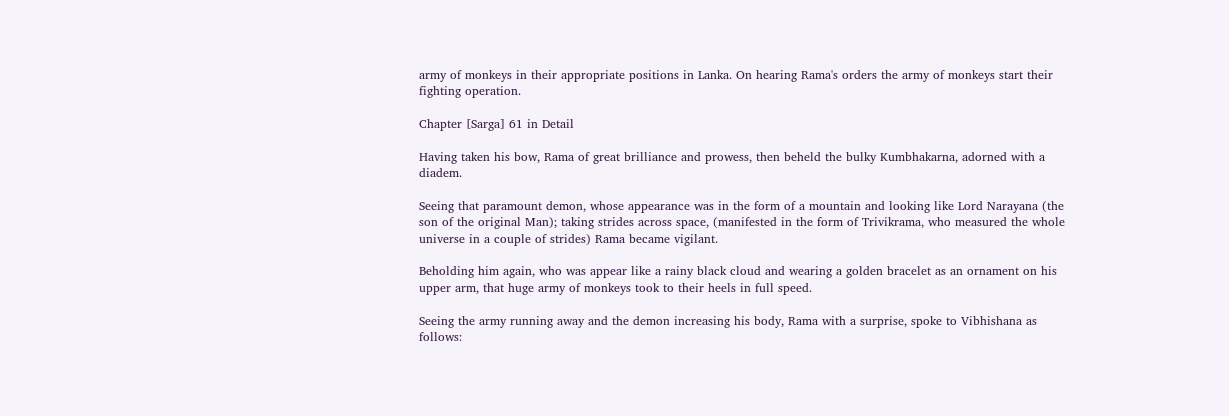army of monkeys in their appropriate positions in Lanka. On hearing Rama's orders the army of monkeys start their fighting operation.

Chapter [Sarga] 61 in Detail

Having taken his bow, Rama of great brilliance and prowess, then beheld the bulky Kumbhakarna, adorned with a diadem.

Seeing that paramount demon, whose appearance was in the form of a mountain and looking like Lord Narayana (the son of the original Man); taking strides across space, (manifested in the form of Trivikrama, who measured the whole universe in a couple of strides) Rama became vigilant.

Beholding him again, who was appear like a rainy black cloud and wearing a golden bracelet as an ornament on his upper arm, that huge army of monkeys took to their heels in full speed.

Seeing the army running away and the demon increasing his body, Rama with a surprise, spoke to Vibhishana as follows: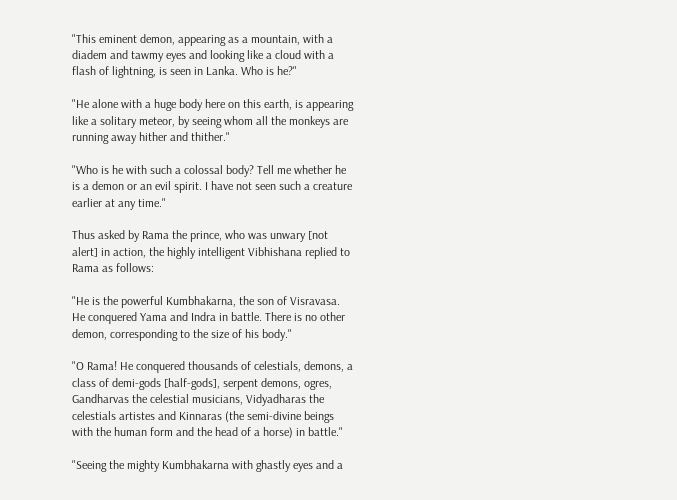"This eminent demon, appearing as a mountain, with a diadem and tawmy eyes and looking like a cloud with a flash of lightning, is seen in Lanka. Who is he?"

"He alone with a huge body here on this earth, is appearing like a solitary meteor, by seeing whom all the monkeys are running away hither and thither."

"Who is he with such a colossal body? Tell me whether he is a demon or an evil spirit. I have not seen such a creature earlier at any time."

Thus asked by Rama the prince, who was unwary [not alert] in action, the highly intelligent Vibhishana replied to Rama as follows:

"He is the powerful Kumbhakarna, the son of Visravasa. He conquered Yama and Indra in battle. There is no other demon, corresponding to the size of his body."

"O Rama! He conquered thousands of celestials, demons, a class of demi-gods [half-gods], serpent demons, ogres, Gandharvas the celestial musicians, Vidyadharas the celestials artistes and Kinnaras (the semi-divine beings with the human form and the head of a horse) in battle."

"Seeing the mighty Kumbhakarna with ghastly eyes and a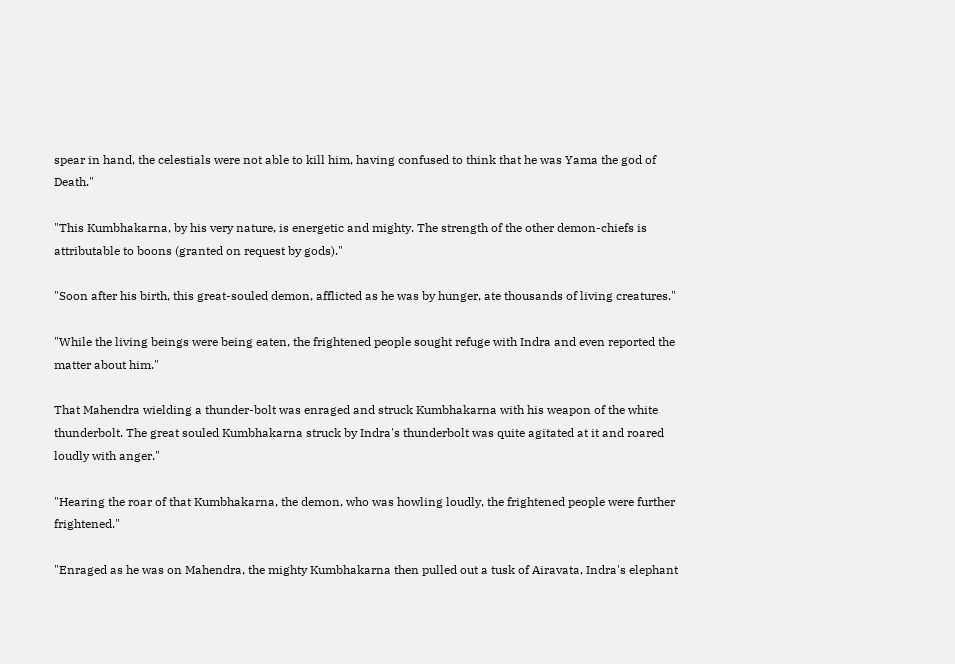spear in hand, the celestials were not able to kill him, having confused to think that he was Yama the god of Death."

"This Kumbhakarna, by his very nature, is energetic and mighty. The strength of the other demon-chiefs is attributable to boons (granted on request by gods)."

"Soon after his birth, this great-souled demon, afflicted as he was by hunger, ate thousands of living creatures."

"While the living beings were being eaten, the frightened people sought refuge with Indra and even reported the matter about him."

That Mahendra wielding a thunder-bolt was enraged and struck Kumbhakarna with his weapon of the white thunderbolt. The great souled Kumbhakarna struck by Indra's thunderbolt was quite agitated at it and roared loudly with anger."

"Hearing the roar of that Kumbhakarna, the demon, who was howling loudly, the frightened people were further frightened."

"Enraged as he was on Mahendra, the mighty Kumbhakarna then pulled out a tusk of Airavata, Indra's elephant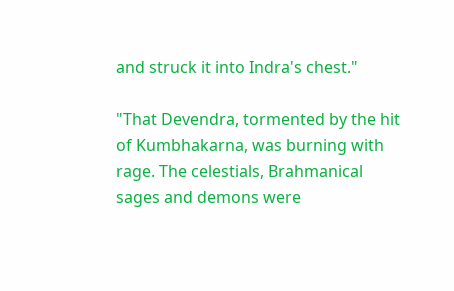and struck it into Indra's chest."

"That Devendra, tormented by the hit of Kumbhakarna, was burning with rage. The celestials, Brahmanical sages and demons were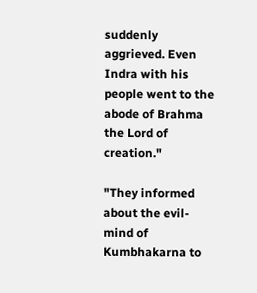suddenly aggrieved. Even Indra with his people went to the abode of Brahma the Lord of creation."

"They informed about the evil-mind of Kumbhakarna to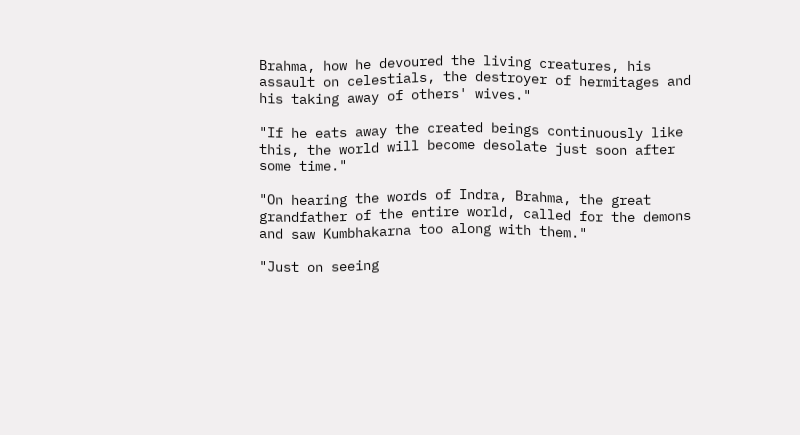Brahma, how he devoured the living creatures, his assault on celestials, the destroyer of hermitages and his taking away of others' wives."

"If he eats away the created beings continuously like this, the world will become desolate just soon after some time."

"On hearing the words of Indra, Brahma, the great grandfather of the entire world, called for the demons and saw Kumbhakarna too along with them."

"Just on seeing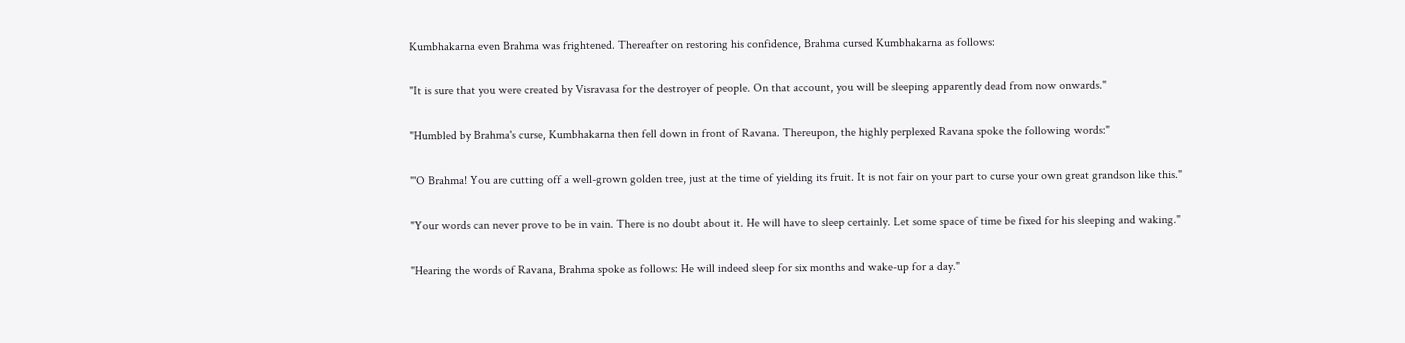Kumbhakarna even Brahma was frightened. Thereafter on restoring his confidence, Brahma cursed Kumbhakarna as follows:

"It is sure that you were created by Visravasa for the destroyer of people. On that account, you will be sleeping apparently dead from now onwards."

"Humbled by Brahma's curse, Kumbhakarna then fell down in front of Ravana. Thereupon, the highly perplexed Ravana spoke the following words:"

"'O Brahma! You are cutting off a well-grown golden tree, just at the time of yielding its fruit. It is not fair on your part to curse your own great grandson like this."

"Your words can never prove to be in vain. There is no doubt about it. He will have to sleep certainly. Let some space of time be fixed for his sleeping and waking."

"Hearing the words of Ravana, Brahma spoke as follows: He will indeed sleep for six months and wake-up for a day."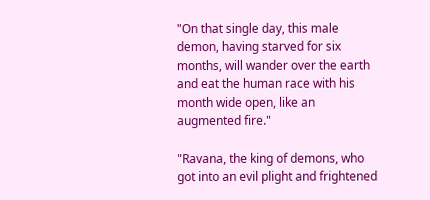"On that single day, this male demon, having starved for six months, will wander over the earth and eat the human race with his month wide open, like an augmented fire."

"Ravana, the king of demons, who got into an evil plight and frightened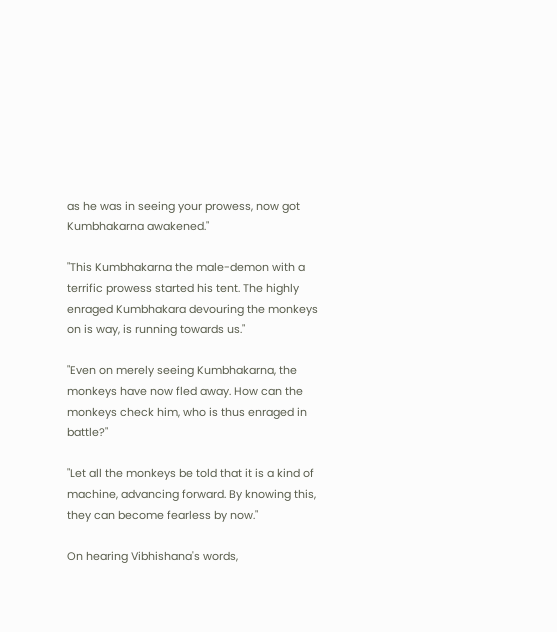as he was in seeing your prowess, now got Kumbhakarna awakened."

"This Kumbhakarna the male-demon with a terrific prowess started his tent. The highly enraged Kumbhakara devouring the monkeys on is way, is running towards us."

"Even on merely seeing Kumbhakarna, the monkeys have now fled away. How can the monkeys check him, who is thus enraged in battle?"

"Let all the monkeys be told that it is a kind of machine, advancing forward. By knowing this, they can become fearless by now."

On hearing Vibhishana's words,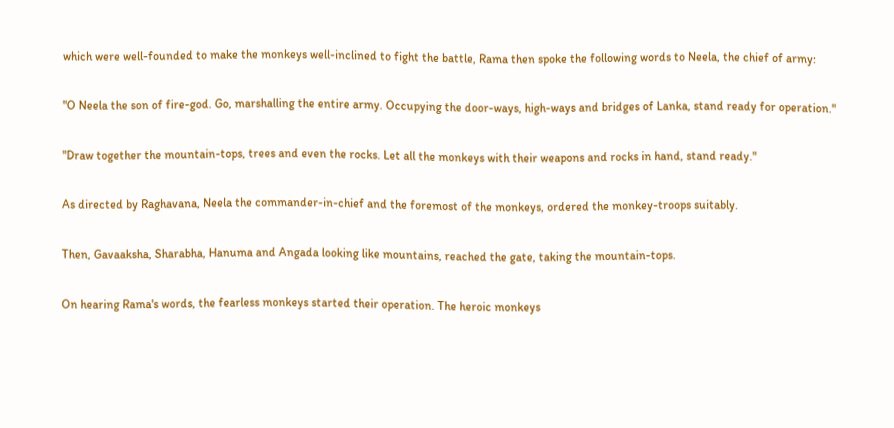which were well-founded to make the monkeys well-inclined to fight the battle, Rama then spoke the following words to Neela, the chief of army:

"O Neela the son of fire-god. Go, marshalling the entire army. Occupying the door-ways, high-ways and bridges of Lanka, stand ready for operation."

"Draw together the mountain-tops, trees and even the rocks. Let all the monkeys with their weapons and rocks in hand, stand ready."

As directed by Raghavana, Neela the commander-in-chief and the foremost of the monkeys, ordered the monkey-troops suitably.

Then, Gavaaksha, Sharabha, Hanuma and Angada looking like mountains, reached the gate, taking the mountain-tops.

On hearing Rama's words, the fearless monkeys started their operation. The heroic monkeys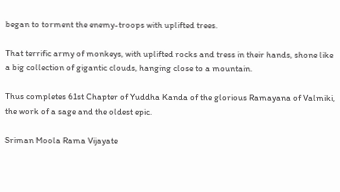began to torment the enemy-troops with uplifted trees.

That terrific army of monkeys, with uplifted rocks and tress in their hands, shone like a big collection of gigantic clouds, hanging close to a mountain.

Thus completes 61st Chapter of Yuddha Kanda of the glorious Ramayana of Valmiki, the work of a sage and the oldest epic.

Sriman Moola Rama Vijayate